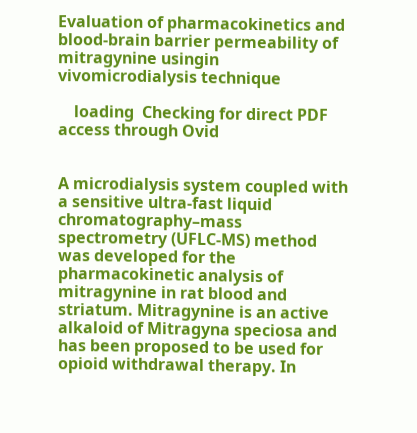Evaluation of pharmacokinetics and blood-brain barrier permeability of mitragynine usingin vivomicrodialysis technique

    loading  Checking for direct PDF access through Ovid


A microdialysis system coupled with a sensitive ultra-fast liquid chromatography–mass spectrometry (UFLC-MS) method was developed for the pharmacokinetic analysis of mitragynine in rat blood and striatum. Mitragynine is an active alkaloid of Mitragyna speciosa and has been proposed to be used for opioid withdrawal therapy. In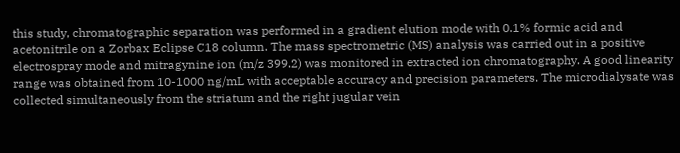this study, chromatographic separation was performed in a gradient elution mode with 0.1% formic acid and acetonitrile on a Zorbax Eclipse C18 column. The mass spectrometric (MS) analysis was carried out in a positive electrospray mode and mitragynine ion (m/z 399.2) was monitored in extracted ion chromatography. A good linearity range was obtained from 10-1000 ng/mL with acceptable accuracy and precision parameters. The microdialysate was collected simultaneously from the striatum and the right jugular vein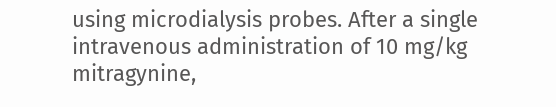using microdialysis probes. After a single intravenous administration of 10 mg/kg mitragynine,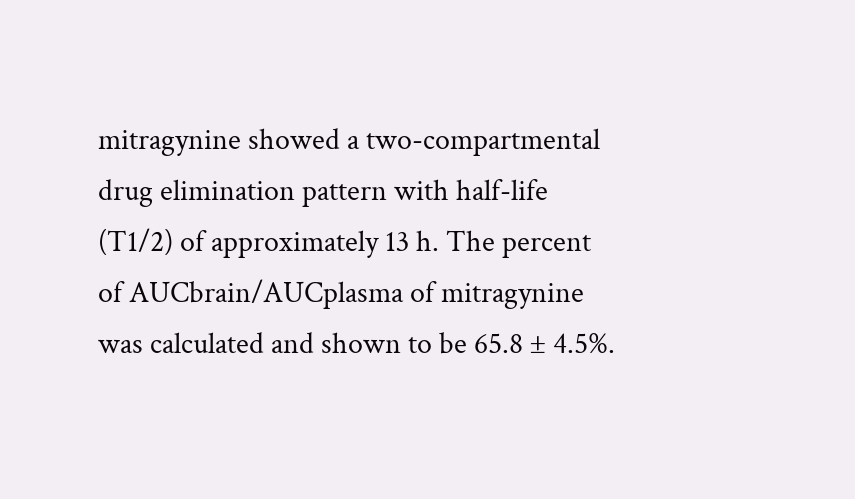mitragynine showed a two-compartmental drug elimination pattern with half-life (T1/2) of approximately 13 h. The percent of AUCbrain/AUCplasma of mitragynine was calculated and shown to be 65.8 ± 4.5%.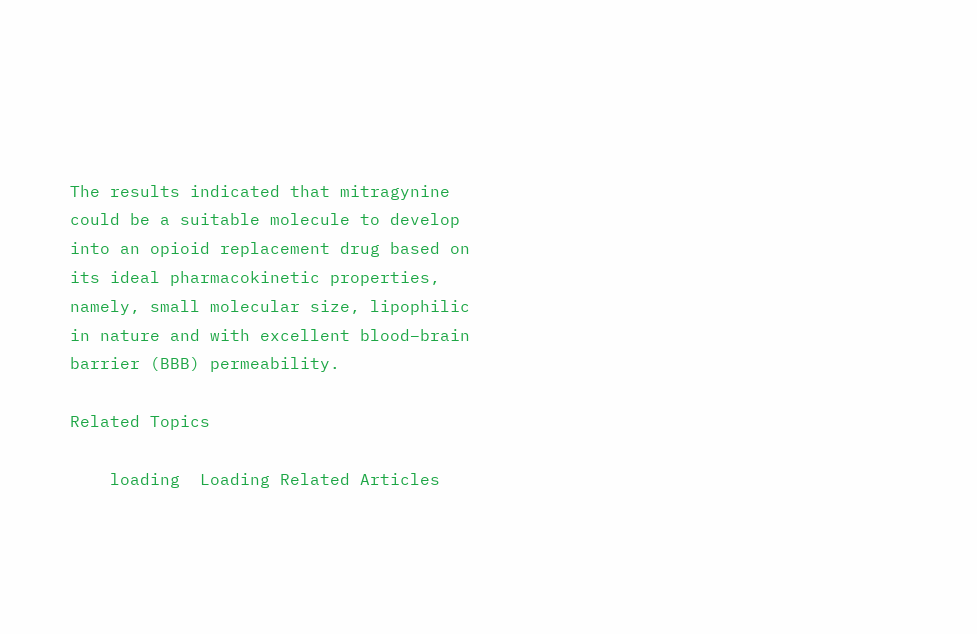The results indicated that mitragynine could be a suitable molecule to develop into an opioid replacement drug based on its ideal pharmacokinetic properties, namely, small molecular size, lipophilic in nature and with excellent blood–brain barrier (BBB) permeability.

Related Topics

    loading  Loading Related Articles